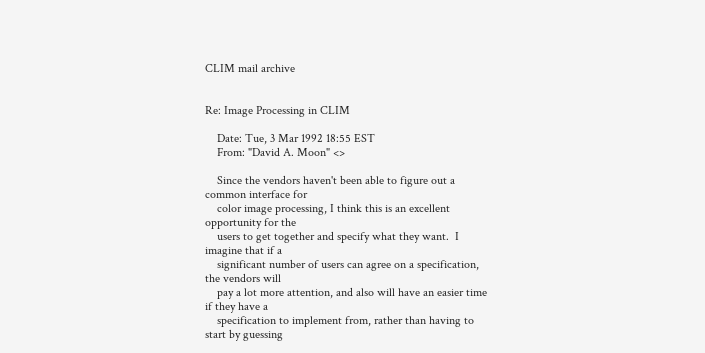CLIM mail archive


Re: Image Processing in CLIM

    Date: Tue, 3 Mar 1992 18:55 EST
    From: "David A. Moon" <>

    Since the vendors haven't been able to figure out a common interface for
    color image processing, I think this is an excellent opportunity for the
    users to get together and specify what they want.  I imagine that if a
    significant number of users can agree on a specification, the vendors will
    pay a lot more attention, and also will have an easier time if they have a
    specification to implement from, rather than having to start by guessing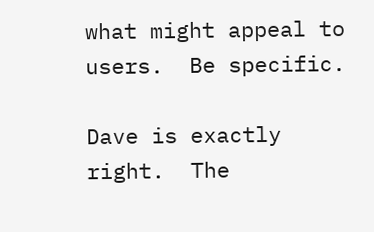what might appeal to users.  Be specific.

Dave is exactly right.  The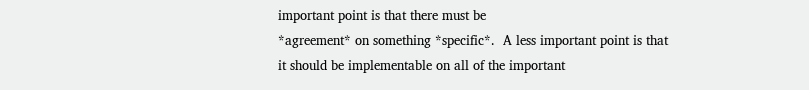important point is that there must be
*agreement* on something *specific*.  A less important point is that
it should be implementable on all of the important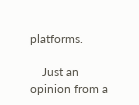platforms.

    Just an opinion from a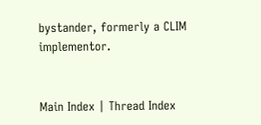bystander, formerly a CLIM implementor.


Main Index | Thread Index